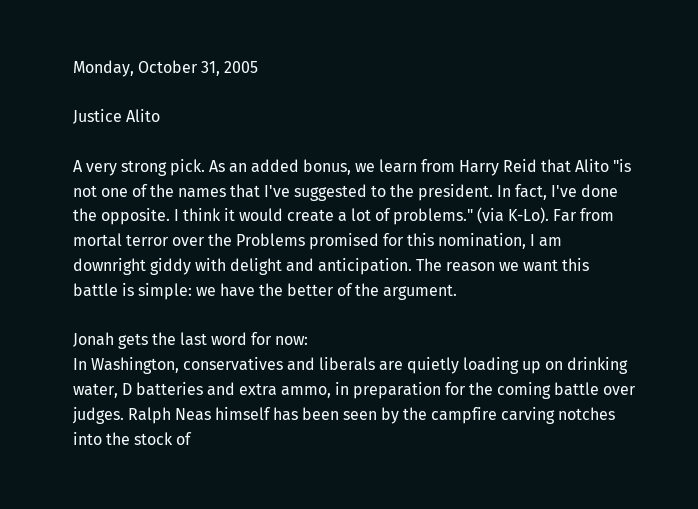Monday, October 31, 2005

Justice Alito

A very strong pick. As an added bonus, we learn from Harry Reid that Alito "is not one of the names that I've suggested to the president. In fact, I've done the opposite. I think it would create a lot of problems." (via K-Lo). Far from mortal terror over the Problems promised for this nomination, I am downright giddy with delight and anticipation. The reason we want this battle is simple: we have the better of the argument.

Jonah gets the last word for now:
In Washington, conservatives and liberals are quietly loading up on drinking water, D batteries and extra ammo, in preparation for the coming battle over judges. Ralph Neas himself has been seen by the campfire carving notches into the stock of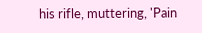his rifle, muttering, 'Pain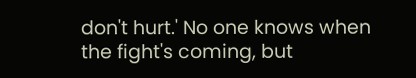don't hurt.' No one knows when the fight's coming, but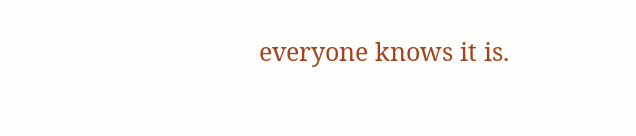everyone knows it is.